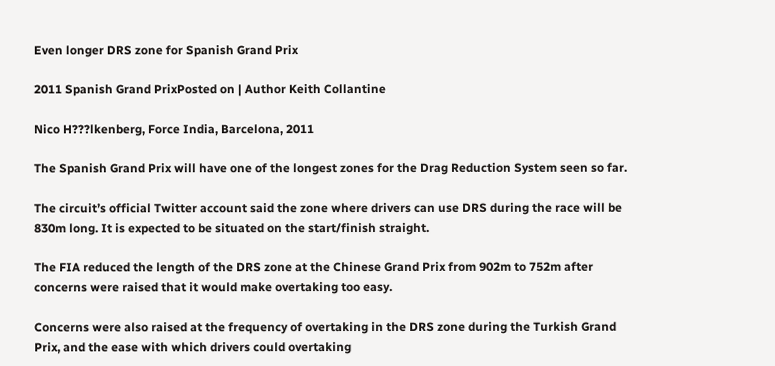Even longer DRS zone for Spanish Grand Prix

2011 Spanish Grand PrixPosted on | Author Keith Collantine

Nico H???lkenberg, Force India, Barcelona, 2011

The Spanish Grand Prix will have one of the longest zones for the Drag Reduction System seen so far.

The circuit’s official Twitter account said the zone where drivers can use DRS during the race will be 830m long. It is expected to be situated on the start/finish straight.

The FIA reduced the length of the DRS zone at the Chinese Grand Prix from 902m to 752m after concerns were raised that it would make overtaking too easy.

Concerns were also raised at the frequency of overtaking in the DRS zone during the Turkish Grand Prix, and the ease with which drivers could overtaking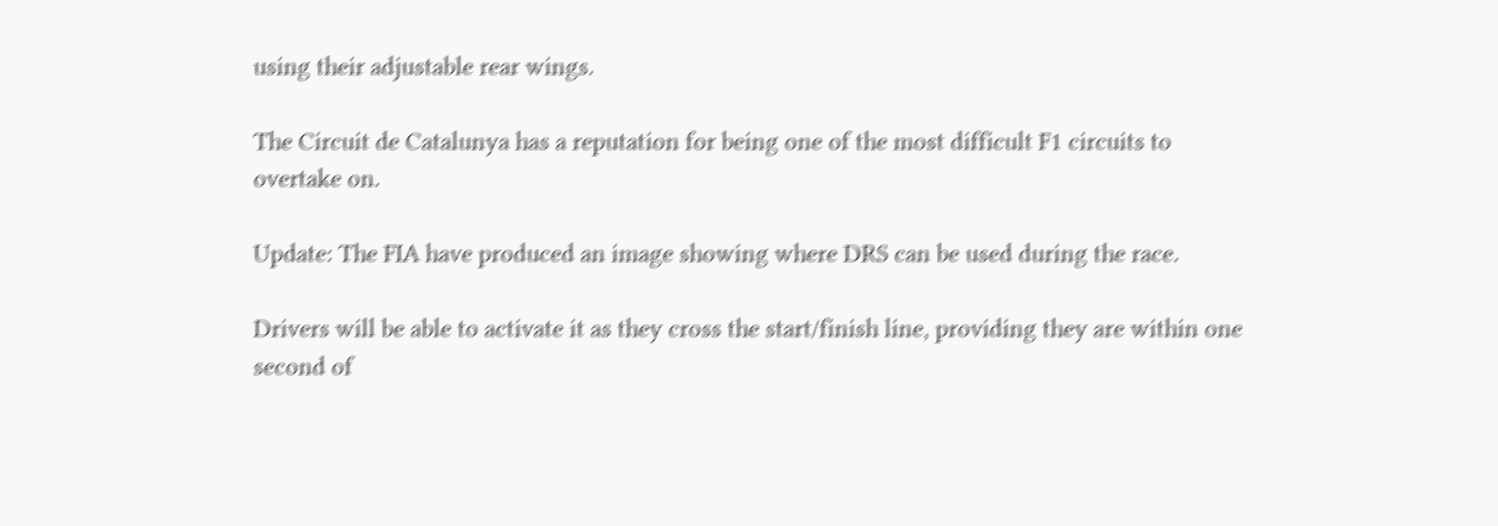using their adjustable rear wings.

The Circuit de Catalunya has a reputation for being one of the most difficult F1 circuits to overtake on.

Update: The FIA have produced an image showing where DRS can be used during the race.

Drivers will be able to activate it as they cross the start/finish line, providing they are within one second of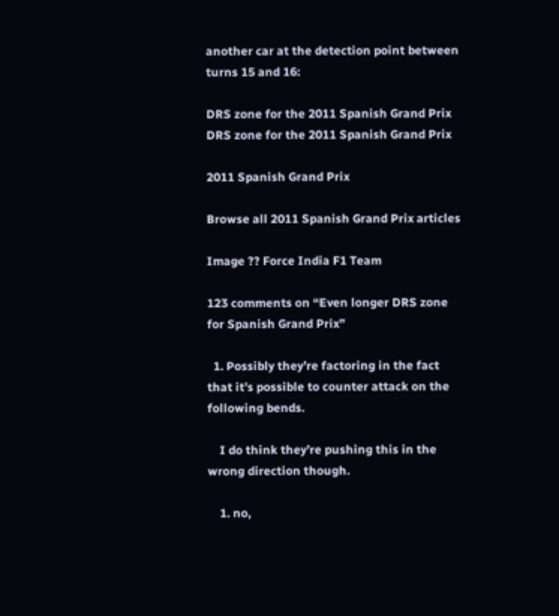another car at the detection point between turns 15 and 16:

DRS zone for the 2011 Spanish Grand Prix
DRS zone for the 2011 Spanish Grand Prix

2011 Spanish Grand Prix

Browse all 2011 Spanish Grand Prix articles

Image ?? Force India F1 Team

123 comments on “Even longer DRS zone for Spanish Grand Prix”

  1. Possibly they’re factoring in the fact that it’s possible to counter attack on the following bends.

    I do think they’re pushing this in the wrong direction though.

    1. no,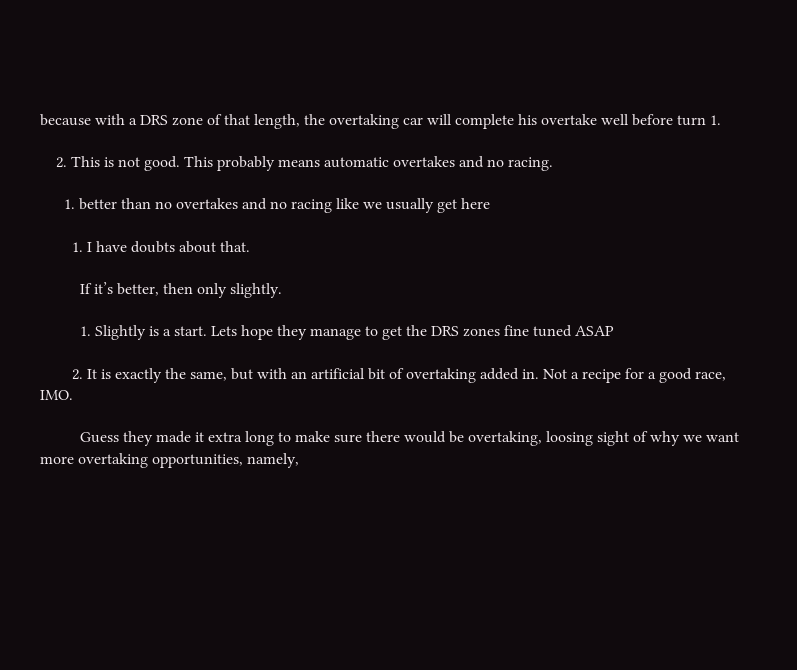because with a DRS zone of that length, the overtaking car will complete his overtake well before turn 1.

    2. This is not good. This probably means automatic overtakes and no racing.

      1. better than no overtakes and no racing like we usually get here

        1. I have doubts about that.

          If it’s better, then only slightly.

          1. Slightly is a start. Lets hope they manage to get the DRS zones fine tuned ASAP

        2. It is exactly the same, but with an artificial bit of overtaking added in. Not a recipe for a good race, IMO.

          Guess they made it extra long to make sure there would be overtaking, loosing sight of why we want more overtaking opportunities, namely,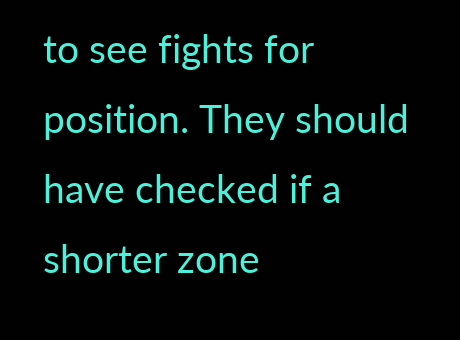to see fights for position. They should have checked if a shorter zone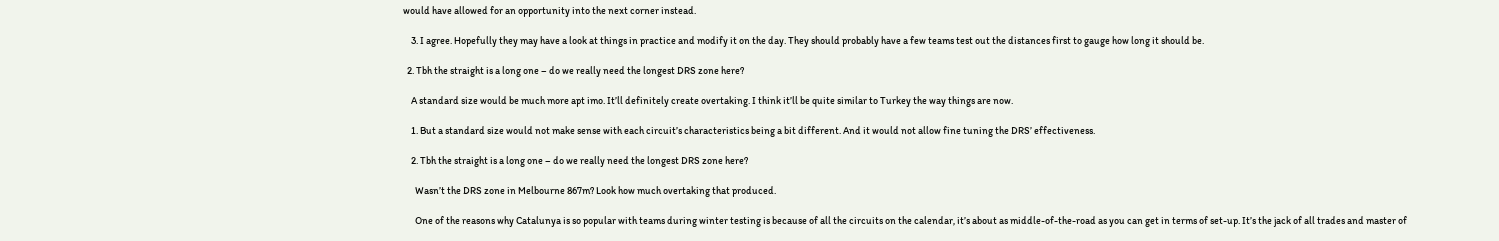would have allowed for an opportunity into the next corner instead.

    3. I agree. Hopefully they may have a look at things in practice and modify it on the day. They should probably have a few teams test out the distances first to gauge how long it should be.

  2. Tbh the straight is a long one – do we really need the longest DRS zone here?

    A standard size would be much more apt imo. It’ll definitely create overtaking. I think it’ll be quite similar to Turkey the way things are now.

    1. But a standard size would not make sense with each circuit’s characteristics being a bit different. And it would not allow fine tuning the DRS’ effectiveness.

    2. Tbh the straight is a long one – do we really need the longest DRS zone here?

      Wasn’t the DRS zone in Melbourne 867m? Look how much overtaking that produced.

      One of the reasons why Catalunya is so popular with teams during winter testing is because of all the circuits on the calendar, it’s about as middle-of-the-road as you can get in terms of set-up. It’s the jack of all trades and master of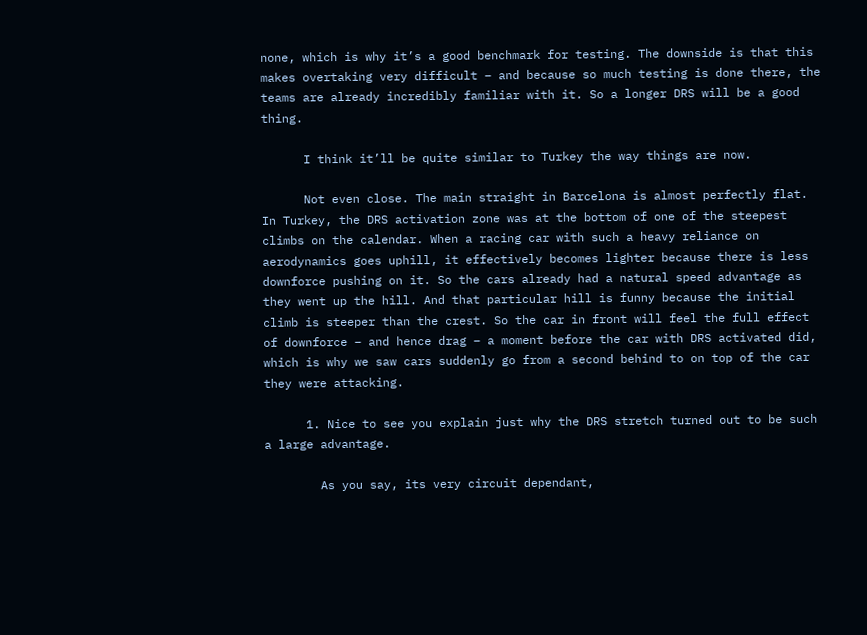none, which is why it’s a good benchmark for testing. The downside is that this makes overtaking very difficult – and because so much testing is done there, the teams are already incredibly familiar with it. So a longer DRS will be a good thing.

      I think it’ll be quite similar to Turkey the way things are now.

      Not even close. The main straight in Barcelona is almost perfectly flat. In Turkey, the DRS activation zone was at the bottom of one of the steepest climbs on the calendar. When a racing car with such a heavy reliance on aerodynamics goes uphill, it effectively becomes lighter because there is less downforce pushing on it. So the cars already had a natural speed advantage as they went up the hill. And that particular hill is funny because the initial climb is steeper than the crest. So the car in front will feel the full effect of downforce – and hence drag – a moment before the car with DRS activated did, which is why we saw cars suddenly go from a second behind to on top of the car they were attacking.

      1. Nice to see you explain just why the DRS stretch turned out to be such a large advantage.

        As you say, its very circuit dependant,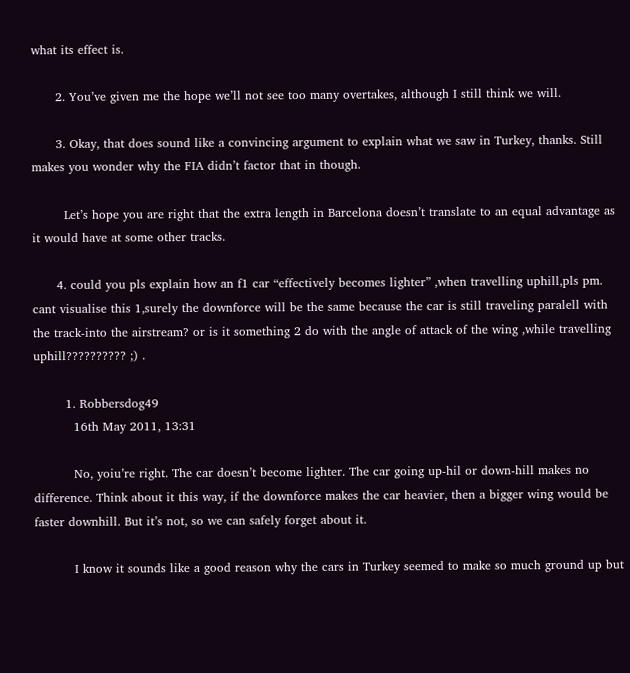what its effect is.

      2. You’ve given me the hope we’ll not see too many overtakes, although I still think we will.

      3. Okay, that does sound like a convincing argument to explain what we saw in Turkey, thanks. Still makes you wonder why the FIA didn’t factor that in though.

        Let’s hope you are right that the extra length in Barcelona doesn’t translate to an equal advantage as it would have at some other tracks.

      4. could you pls explain how an f1 car “effectively becomes lighter” ,when travelling uphill,pls pm. cant visualise this 1,surely the downforce will be the same because the car is still traveling paralell with the track-into the airstream? or is it something 2 do with the angle of attack of the wing ,while travelling uphill?????????? ;) .

        1. Robbersdog49
          16th May 2011, 13:31

          No, yoiu’re right. The car doesn’t become lighter. The car going up-hil or down-hill makes no difference. Think about it this way, if the downforce makes the car heavier, then a bigger wing would be faster downhill. But it’s not, so we can safely forget about it.

          I know it sounds like a good reason why the cars in Turkey seemed to make so much ground up but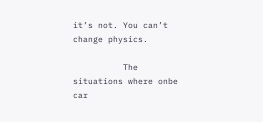it’s not. You can’t change physics.

          The situations where onbe car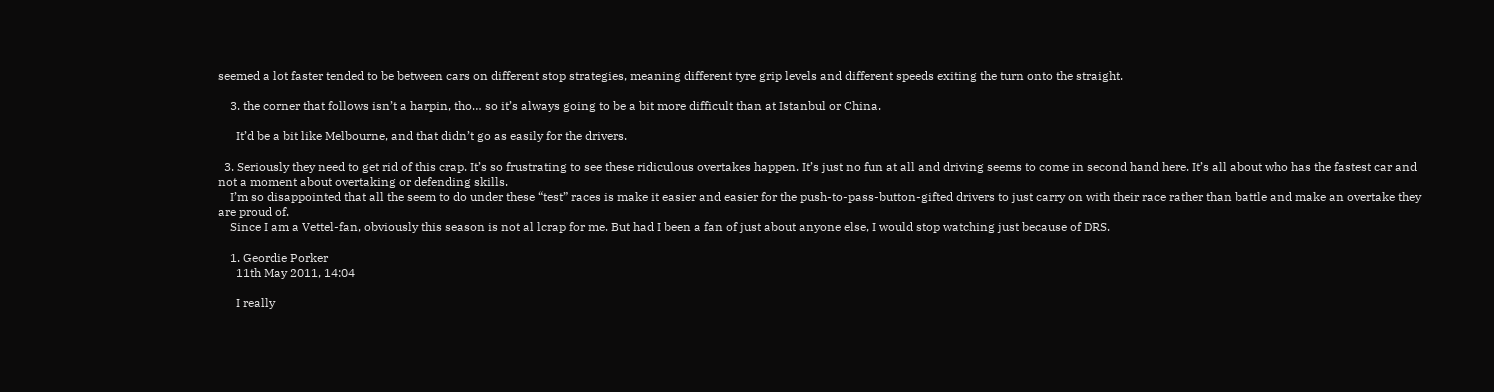seemed a lot faster tended to be between cars on different stop strategies, meaning different tyre grip levels and different speeds exiting the turn onto the straight.

    3. the corner that follows isn’t a harpin, tho… so it’s always going to be a bit more difficult than at Istanbul or China.

      It’d be a bit like Melbourne, and that didn’t go as easily for the drivers.

  3. Seriously they need to get rid of this crap. It’s so frustrating to see these ridiculous overtakes happen. It’s just no fun at all and driving seems to come in second hand here. It’s all about who has the fastest car and not a moment about overtaking or defending skills.
    I’m so disappointed that all the seem to do under these “test” races is make it easier and easier for the push-to-pass-button-gifted drivers to just carry on with their race rather than battle and make an overtake they are proud of.
    Since I am a Vettel-fan, obviously this season is not al lcrap for me. But had I been a fan of just about anyone else, I would stop watching just because of DRS.

    1. Geordie Porker
      11th May 2011, 14:04

      I really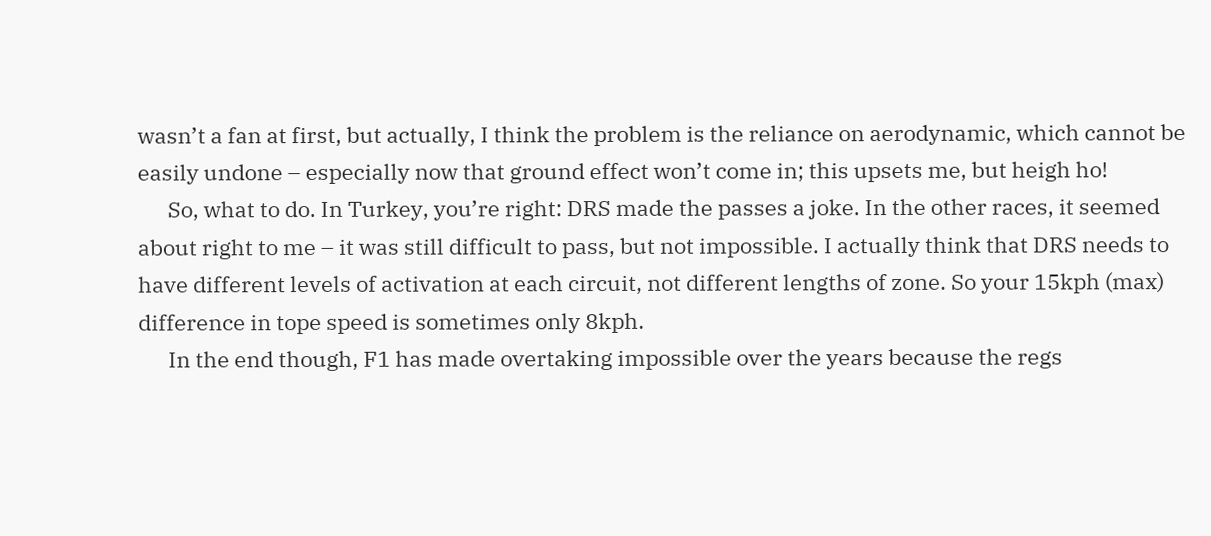wasn’t a fan at first, but actually, I think the problem is the reliance on aerodynamic, which cannot be easily undone – especially now that ground effect won’t come in; this upsets me, but heigh ho!
      So, what to do. In Turkey, you’re right: DRS made the passes a joke. In the other races, it seemed about right to me – it was still difficult to pass, but not impossible. I actually think that DRS needs to have different levels of activation at each circuit, not different lengths of zone. So your 15kph (max) difference in tope speed is sometimes only 8kph.
      In the end though, F1 has made overtaking impossible over the years because the regs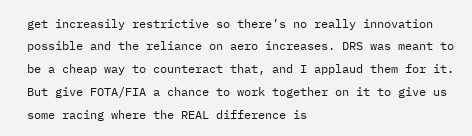get increasily restrictive so there’s no really innovation possible and the reliance on aero increases. DRS was meant to be a cheap way to counteract that, and I applaud them for it. But give FOTA/FIA a chance to work together on it to give us some racing where the REAL difference is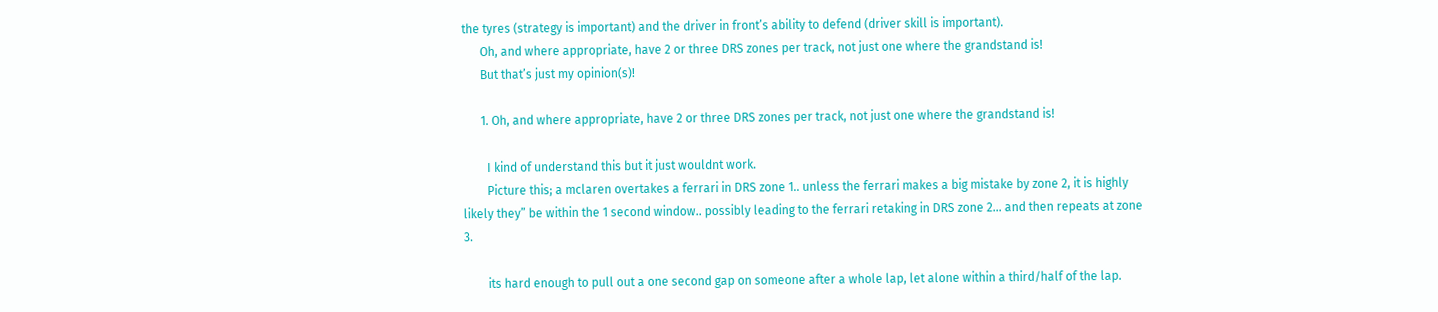the tyres (strategy is important) and the driver in front’s ability to defend (driver skill is important).
      Oh, and where appropriate, have 2 or three DRS zones per track, not just one where the grandstand is!
      But that’s just my opinion(s)!

      1. Oh, and where appropriate, have 2 or three DRS zones per track, not just one where the grandstand is!

        I kind of understand this but it just wouldnt work.
        Picture this; a mclaren overtakes a ferrari in DRS zone 1.. unless the ferrari makes a big mistake by zone 2, it is highly likely they” be within the 1 second window.. possibly leading to the ferrari retaking in DRS zone 2… and then repeats at zone 3.

        its hard enough to pull out a one second gap on someone after a whole lap, let alone within a third/half of the lap.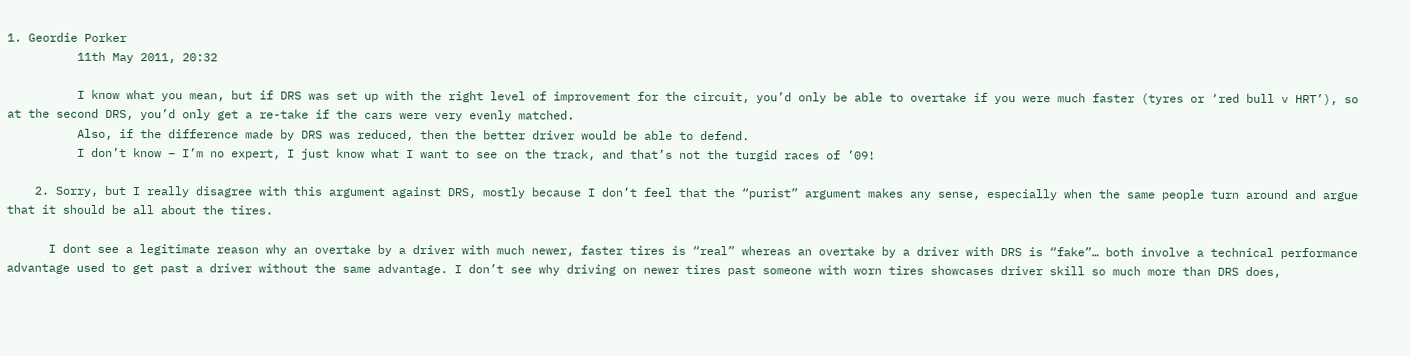1. Geordie Porker
          11th May 2011, 20:32

          I know what you mean, but if DRS was set up with the right level of improvement for the circuit, you’d only be able to overtake if you were much faster (tyres or ‘red bull v HRT’), so at the second DRS, you’d only get a re-take if the cars were very evenly matched.
          Also, if the difference made by DRS was reduced, then the better driver would be able to defend.
          I don’t know – I’m no expert, I just know what I want to see on the track, and that’s not the turgid races of ’09!

    2. Sorry, but I really disagree with this argument against DRS, mostly because I don’t feel that the “purist” argument makes any sense, especially when the same people turn around and argue that it should be all about the tires.

      I dont see a legitimate reason why an overtake by a driver with much newer, faster tires is “real” whereas an overtake by a driver with DRS is “fake”… both involve a technical performance advantage used to get past a driver without the same advantage. I don’t see why driving on newer tires past someone with worn tires showcases driver skill so much more than DRS does,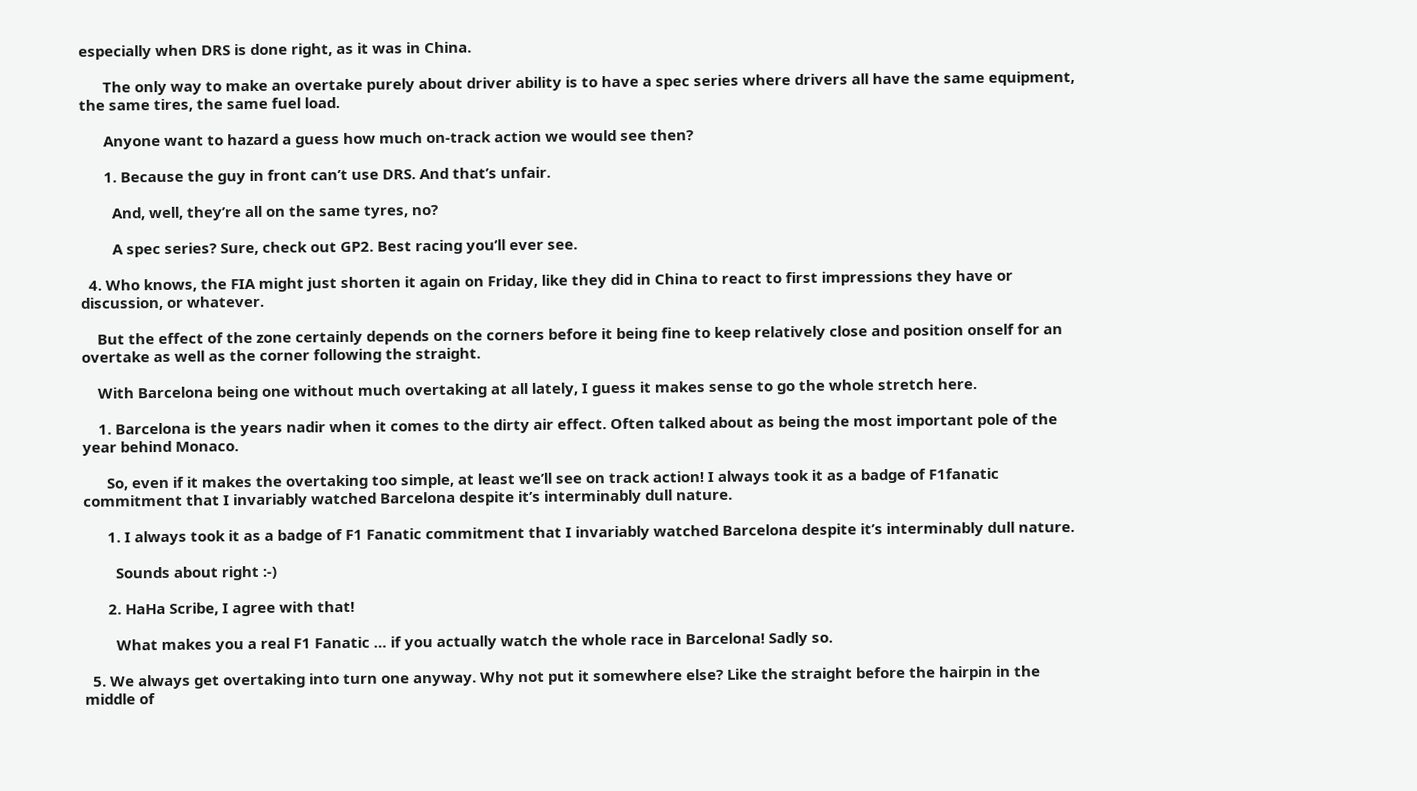especially when DRS is done right, as it was in China.

      The only way to make an overtake purely about driver ability is to have a spec series where drivers all have the same equipment, the same tires, the same fuel load.

      Anyone want to hazard a guess how much on-track action we would see then?

      1. Because the guy in front can’t use DRS. And that’s unfair.

        And, well, they’re all on the same tyres, no?

        A spec series? Sure, check out GP2. Best racing you’ll ever see.

  4. Who knows, the FIA might just shorten it again on Friday, like they did in China to react to first impressions they have or discussion, or whatever.

    But the effect of the zone certainly depends on the corners before it being fine to keep relatively close and position onself for an overtake as well as the corner following the straight.

    With Barcelona being one without much overtaking at all lately, I guess it makes sense to go the whole stretch here.

    1. Barcelona is the years nadir when it comes to the dirty air effect. Often talked about as being the most important pole of the year behind Monaco.

      So, even if it makes the overtaking too simple, at least we’ll see on track action! I always took it as a badge of F1fanatic commitment that I invariably watched Barcelona despite it’s interminably dull nature.

      1. I always took it as a badge of F1 Fanatic commitment that I invariably watched Barcelona despite it’s interminably dull nature.

        Sounds about right :-)

      2. HaHa Scribe, I agree with that!

        What makes you a real F1 Fanatic … if you actually watch the whole race in Barcelona! Sadly so.

  5. We always get overtaking into turn one anyway. Why not put it somewhere else? Like the straight before the hairpin in the middle of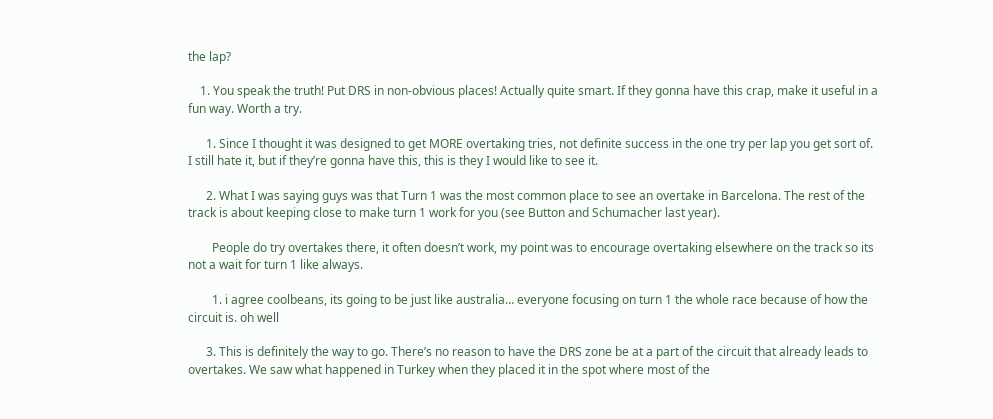the lap?

    1. You speak the truth! Put DRS in non-obvious places! Actually quite smart. If they gonna have this crap, make it useful in a fun way. Worth a try.

      1. Since I thought it was designed to get MORE overtaking tries, not definite success in the one try per lap you get sort of. I still hate it, but if they’re gonna have this, this is they I would like to see it.

      2. What I was saying guys was that Turn 1 was the most common place to see an overtake in Barcelona. The rest of the track is about keeping close to make turn 1 work for you (see Button and Schumacher last year).

        People do try overtakes there, it often doesn’t work, my point was to encourage overtaking elsewhere on the track so its not a wait for turn 1 like always.

        1. i agree coolbeans, its going to be just like australia… everyone focusing on turn 1 the whole race because of how the circuit is. oh well

      3. This is definitely the way to go. There’s no reason to have the DRS zone be at a part of the circuit that already leads to overtakes. We saw what happened in Turkey when they placed it in the spot where most of the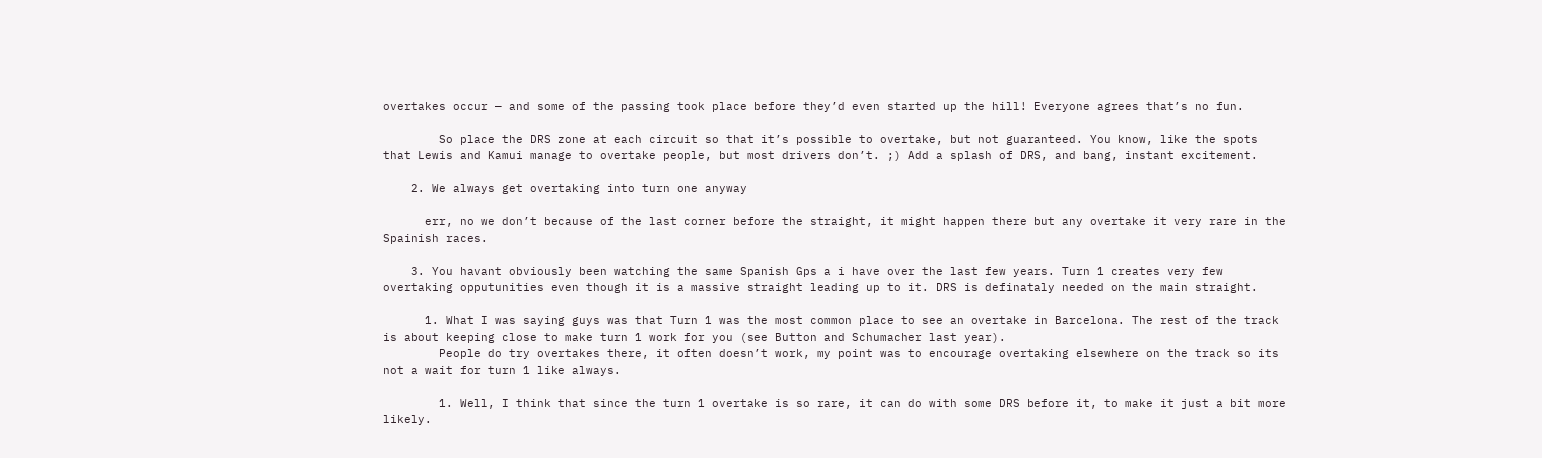overtakes occur — and some of the passing took place before they’d even started up the hill! Everyone agrees that’s no fun.

        So place the DRS zone at each circuit so that it’s possible to overtake, but not guaranteed. You know, like the spots that Lewis and Kamui manage to overtake people, but most drivers don’t. ;) Add a splash of DRS, and bang, instant excitement.

    2. We always get overtaking into turn one anyway

      err, no we don’t because of the last corner before the straight, it might happen there but any overtake it very rare in the Spainish races.

    3. You havant obviously been watching the same Spanish Gps a i have over the last few years. Turn 1 creates very few overtaking opputunities even though it is a massive straight leading up to it. DRS is definataly needed on the main straight.

      1. What I was saying guys was that Turn 1 was the most common place to see an overtake in Barcelona. The rest of the track is about keeping close to make turn 1 work for you (see Button and Schumacher last year).
        People do try overtakes there, it often doesn’t work, my point was to encourage overtaking elsewhere on the track so its not a wait for turn 1 like always.

        1. Well, I think that since the turn 1 overtake is so rare, it can do with some DRS before it, to make it just a bit more likely.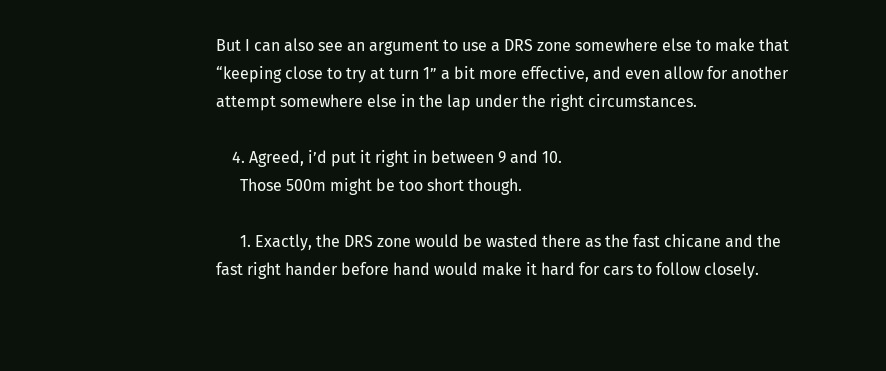But I can also see an argument to use a DRS zone somewhere else to make that “keeping close to try at turn 1” a bit more effective, and even allow for another attempt somewhere else in the lap under the right circumstances.

    4. Agreed, i’d put it right in between 9 and 10.
      Those 500m might be too short though.

      1. Exactly, the DRS zone would be wasted there as the fast chicane and the fast right hander before hand would make it hard for cars to follow closely.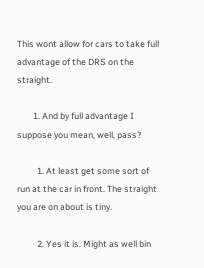This wont allow for cars to take full advantage of the DRS on the straight.

        1. And by full advantage I suppose you mean, well, pass?

          1. At least get some sort of run at the car in front. The straight you are on about is tiny.

          2. Yes it is. Might as well bin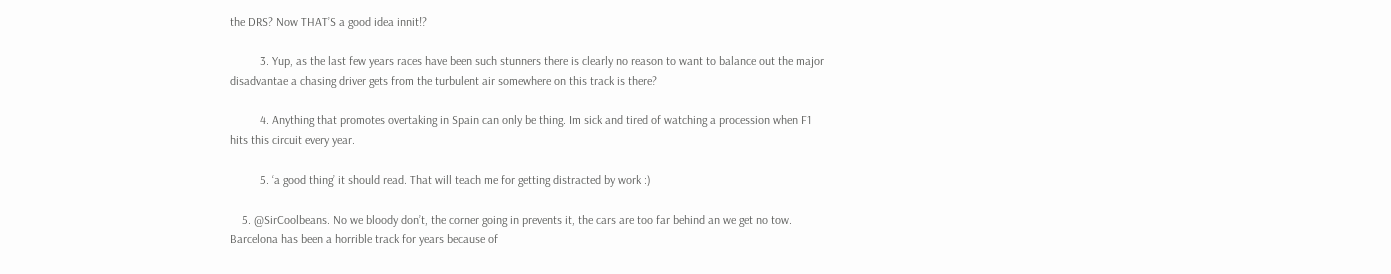the DRS? Now THAT’S a good idea innit!?

          3. Yup, as the last few years races have been such stunners there is clearly no reason to want to balance out the major disadvantae a chasing driver gets from the turbulent air somewhere on this track is there?

          4. Anything that promotes overtaking in Spain can only be thing. Im sick and tired of watching a procession when F1 hits this circuit every year.

          5. ‘a good thing’ it should read. That will teach me for getting distracted by work :)

    5. @SirCoolbeans. No we bloody don’t, the corner going in prevents it, the cars are too far behind an we get no tow. Barcelona has been a horrible track for years because of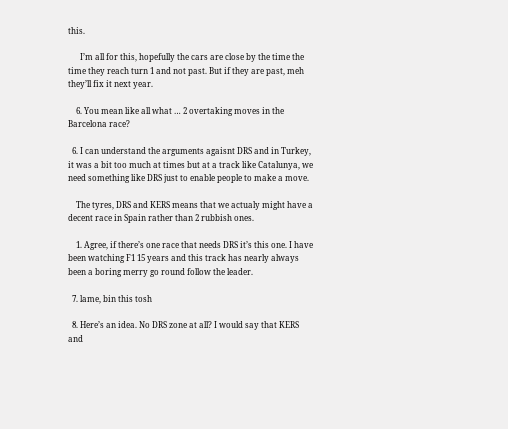this.

      I’m all for this, hopefully the cars are close by the time the time they reach turn 1 and not past. But if they are past, meh they’ll fix it next year.

    6. You mean like all what … 2 overtaking moves in the Barcelona race?

  6. I can understand the arguments agaisnt DRS and in Turkey, it was a bit too much at times but at a track like Catalunya, we need something like DRS just to enable people to make a move.

    The tyres, DRS and KERS means that we actualy might have a decent race in Spain rather than 2 rubbish ones.

    1. Agree, if there’s one race that needs DRS it’s this one. I have been watching F1 15 years and this track has nearly always been a boring merry go round follow the leader.

  7. lame, bin this tosh

  8. Here’s an idea. No DRS zone at all? I would say that KERS and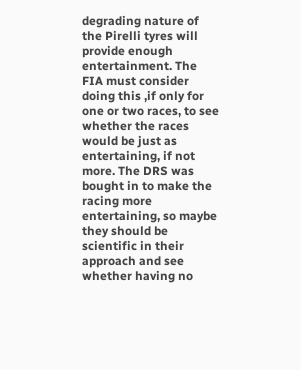degrading nature of the Pirelli tyres will provide enough entertainment. The FIA must consider doing this ,if only for one or two races, to see whether the races would be just as entertaining, if not more. The DRS was bought in to make the racing more entertaining, so maybe they should be scientific in their approach and see whether having no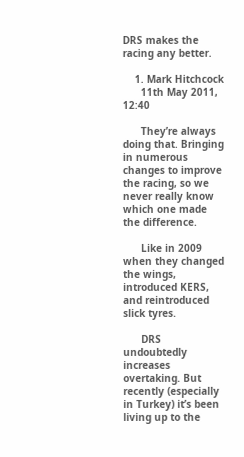DRS makes the racing any better.

    1. Mark Hitchcock
      11th May 2011, 12:40

      They’re always doing that. Bringing in numerous changes to improve the racing, so we never really know which one made the difference.

      Like in 2009 when they changed the wings, introduced KERS, and reintroduced slick tyres.

      DRS undoubtedly increases overtaking. But recently (especially in Turkey) it’s been living up to the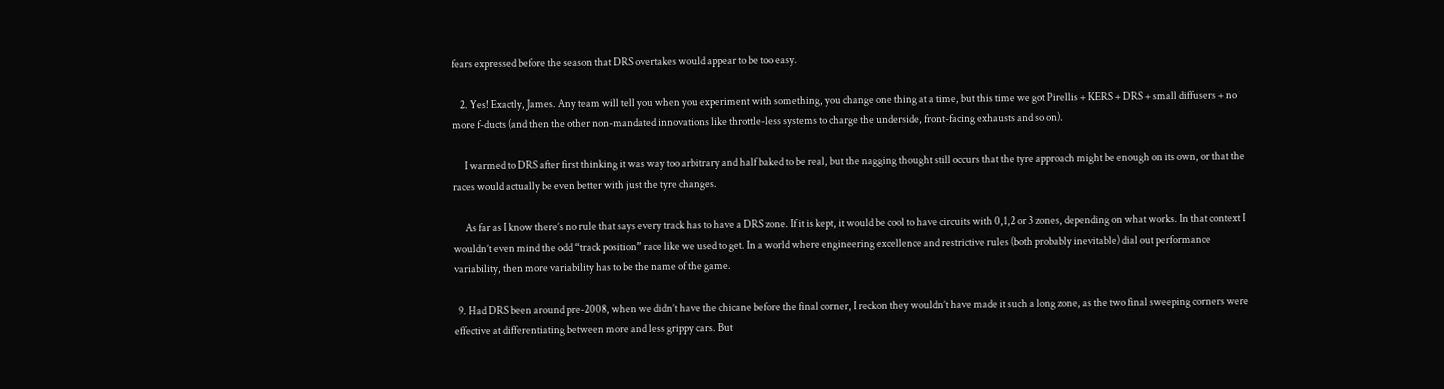fears expressed before the season that DRS overtakes would appear to be too easy.

    2. Yes! Exactly, James. Any team will tell you when you experiment with something, you change one thing at a time, but this time we got Pirellis + KERS + DRS + small diffusers + no more f-ducts (and then the other non-mandated innovations like throttle-less systems to charge the underside, front-facing exhausts and so on).

      I warmed to DRS after first thinking it was way too arbitrary and half baked to be real, but the nagging thought still occurs that the tyre approach might be enough on its own, or that the races would actually be even better with just the tyre changes.

      As far as I know there’s no rule that says every track has to have a DRS zone. If it is kept, it would be cool to have circuits with 0,1,2 or 3 zones, depending on what works. In that context I wouldn’t even mind the odd “track position” race like we used to get. In a world where engineering excellence and restrictive rules (both probably inevitable) dial out performance variability, then more variability has to be the name of the game.

  9. Had DRS been around pre-2008, when we didn’t have the chicane before the final corner, I reckon they wouldn’t have made it such a long zone, as the two final sweeping corners were effective at differentiating between more and less grippy cars. But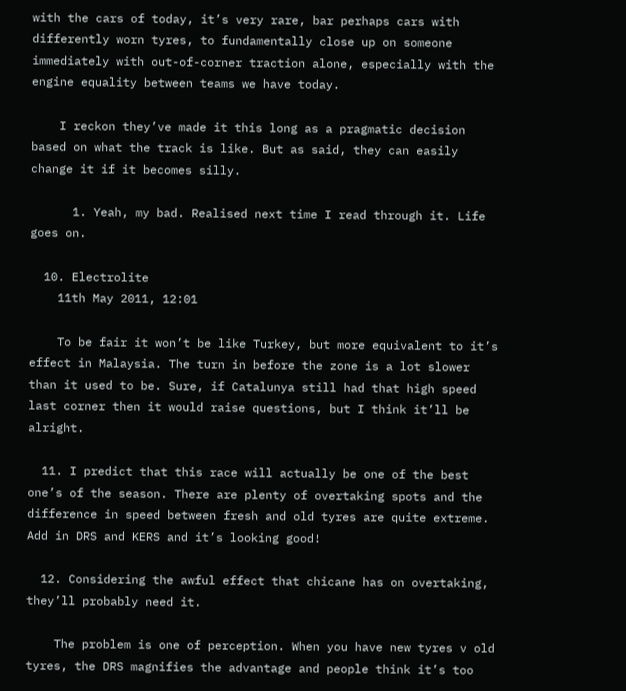with the cars of today, it’s very rare, bar perhaps cars with differently worn tyres, to fundamentally close up on someone immediately with out-of-corner traction alone, especially with the engine equality between teams we have today.

    I reckon they’ve made it this long as a pragmatic decision based on what the track is like. But as said, they can easily change it if it becomes silly.

      1. Yeah, my bad. Realised next time I read through it. Life goes on.

  10. Electrolite
    11th May 2011, 12:01

    To be fair it won’t be like Turkey, but more equivalent to it’s effect in Malaysia. The turn in before the zone is a lot slower than it used to be. Sure, if Catalunya still had that high speed last corner then it would raise questions, but I think it’ll be alright.

  11. I predict that this race will actually be one of the best one’s of the season. There are plenty of overtaking spots and the difference in speed between fresh and old tyres are quite extreme. Add in DRS and KERS and it’s looking good!

  12. Considering the awful effect that chicane has on overtaking, they’ll probably need it.

    The problem is one of perception. When you have new tyres v old tyres, the DRS magnifies the advantage and people think it’s too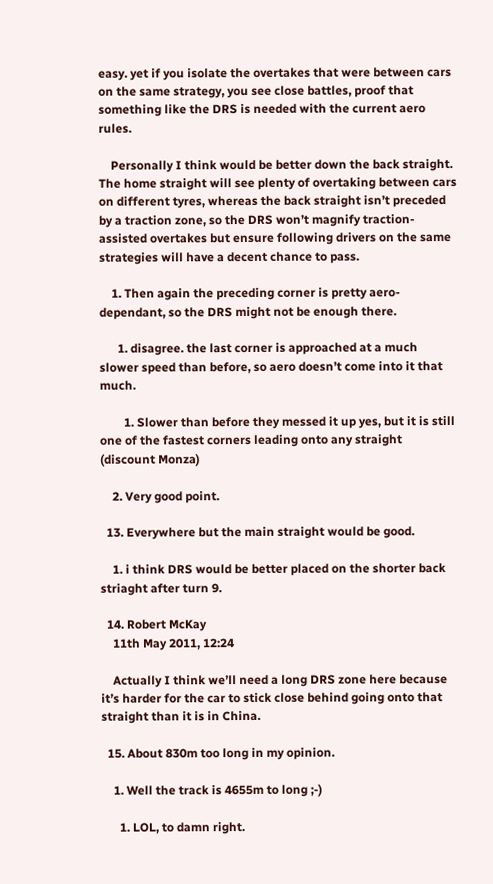easy. yet if you isolate the overtakes that were between cars on the same strategy, you see close battles, proof that something like the DRS is needed with the current aero rules.

    Personally I think would be better down the back straight. The home straight will see plenty of overtaking between cars on different tyres, whereas the back straight isn’t preceded by a traction zone, so the DRS won’t magnify traction-assisted overtakes but ensure following drivers on the same strategies will have a decent chance to pass.

    1. Then again the preceding corner is pretty aero-dependant, so the DRS might not be enough there.

      1. disagree. the last corner is approached at a much slower speed than before, so aero doesn’t come into it that much.

        1. Slower than before they messed it up yes, but it is still one of the fastest corners leading onto any straight (discount Monza)

    2. Very good point.

  13. Everywhere but the main straight would be good.

    1. i think DRS would be better placed on the shorter back striaght after turn 9.

  14. Robert McKay
    11th May 2011, 12:24

    Actually I think we’ll need a long DRS zone here because it’s harder for the car to stick close behind going onto that straight than it is in China.

  15. About 830m too long in my opinion.

    1. Well the track is 4655m to long ;-)

      1. LOL, to damn right.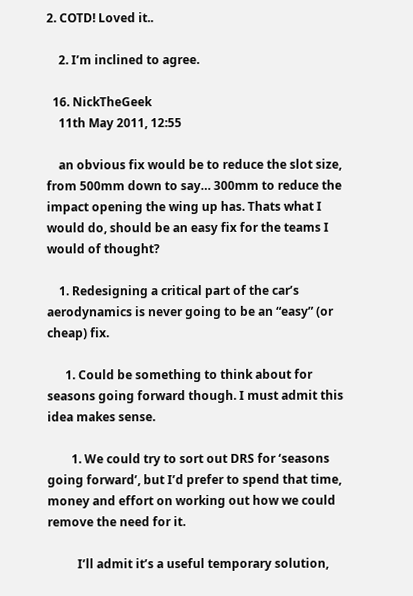2. COTD! Loved it..

    2. I’m inclined to agree.

  16. NickTheGeek
    11th May 2011, 12:55

    an obvious fix would be to reduce the slot size, from 500mm down to say… 300mm to reduce the impact opening the wing up has. Thats what I would do, should be an easy fix for the teams I would of thought?

    1. Redesigning a critical part of the car’s aerodynamics is never going to be an “easy” (or cheap) fix.

      1. Could be something to think about for seasons going forward though. I must admit this idea makes sense.

        1. We could try to sort out DRS for ‘seasons going forward’, but I’d prefer to spend that time, money and effort on working out how we could remove the need for it.

          I’ll admit it’s a useful temporary solution,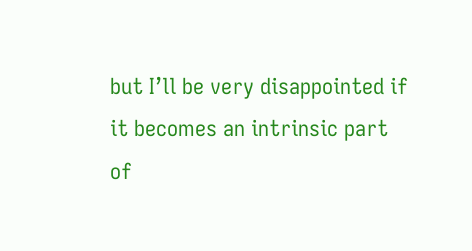but I’ll be very disappointed if it becomes an intrinsic part of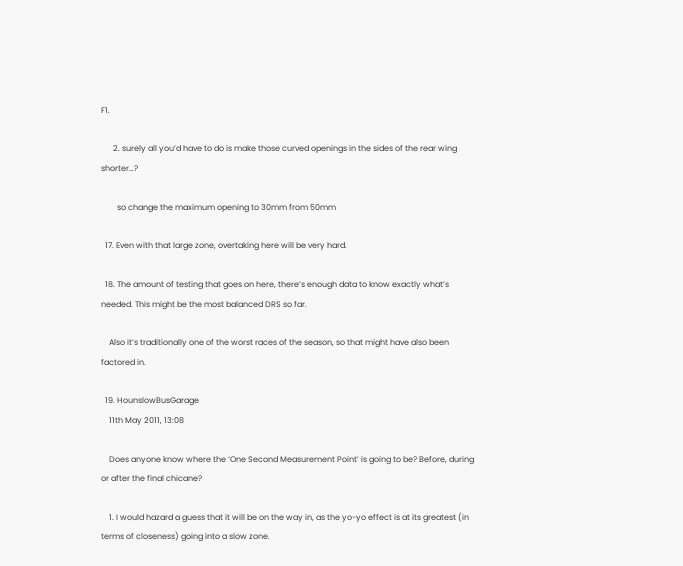F1.

      2. surely all you’d have to do is make those curved openings in the sides of the rear wing shorter…?

        so change the maximum opening to 30mm from 50mm

  17. Even with that large zone, overtaking here will be very hard.

  18. The amount of testing that goes on here, there’s enough data to know exactly what’s needed. This might be the most balanced DRS so far.

    Also it’s traditionally one of the worst races of the season, so that might have also been factored in.

  19. HounslowBusGarage
    11th May 2011, 13:08

    Does anyone know where the ‘One Second Measurement Point’ is going to be? Before, during or after the final chicane?

    1. I would hazard a guess that it will be on the way in, as the yo-yo effect is at its greatest (in terms of closeness) going into a slow zone.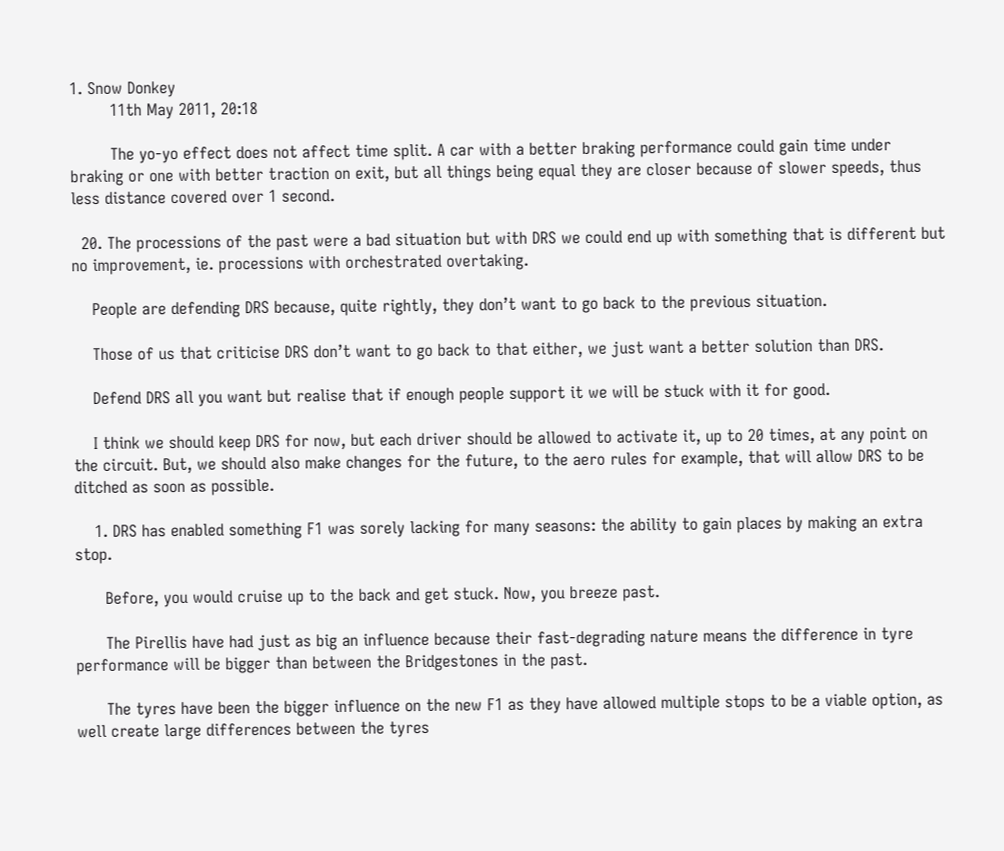1. Snow Donkey
        11th May 2011, 20:18

        The yo-yo effect does not affect time split. A car with a better braking performance could gain time under braking or one with better traction on exit, but all things being equal they are closer because of slower speeds, thus less distance covered over 1 second.

  20. The processions of the past were a bad situation but with DRS we could end up with something that is different but no improvement, ie. processions with orchestrated overtaking.

    People are defending DRS because, quite rightly, they don’t want to go back to the previous situation.

    Those of us that criticise DRS don’t want to go back to that either, we just want a better solution than DRS.

    Defend DRS all you want but realise that if enough people support it we will be stuck with it for good.

    I think we should keep DRS for now, but each driver should be allowed to activate it, up to 20 times, at any point on the circuit. But, we should also make changes for the future, to the aero rules for example, that will allow DRS to be ditched as soon as possible.

    1. DRS has enabled something F1 was sorely lacking for many seasons: the ability to gain places by making an extra stop.

      Before, you would cruise up to the back and get stuck. Now, you breeze past.

      The Pirellis have had just as big an influence because their fast-degrading nature means the difference in tyre performance will be bigger than between the Bridgestones in the past.

      The tyres have been the bigger influence on the new F1 as they have allowed multiple stops to be a viable option, as well create large differences between the tyres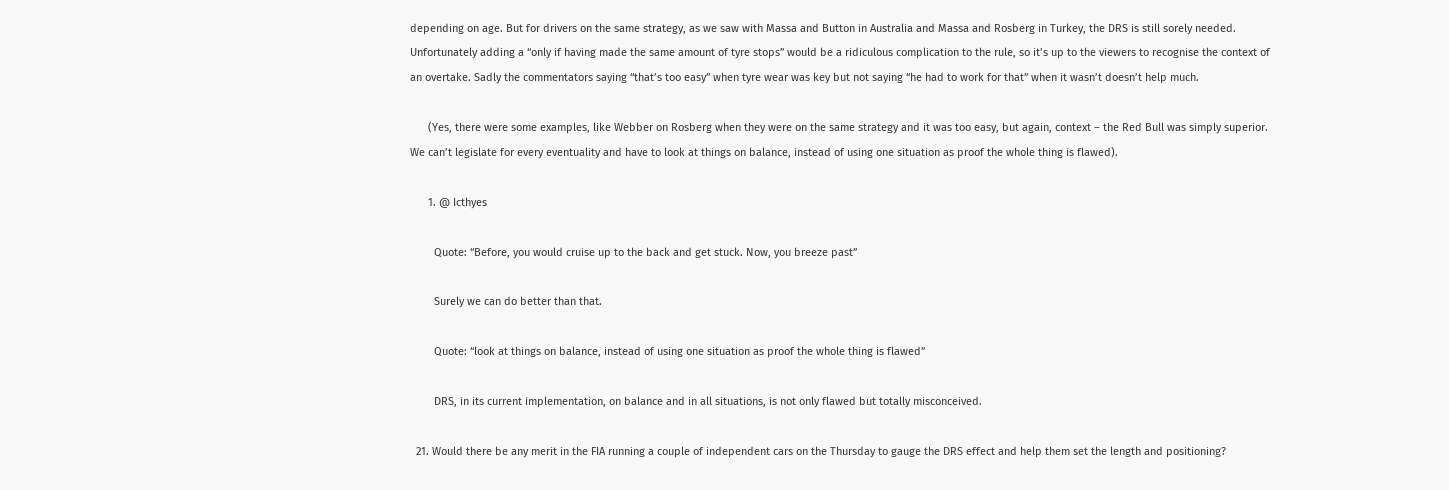depending on age. But for drivers on the same strategy, as we saw with Massa and Button in Australia and Massa and Rosberg in Turkey, the DRS is still sorely needed. Unfortunately adding a “only if having made the same amount of tyre stops” would be a ridiculous complication to the rule, so it’s up to the viewers to recognise the context of an overtake. Sadly the commentators saying “that’s too easy” when tyre wear was key but not saying “he had to work for that” when it wasn’t doesn’t help much.

      (Yes, there were some examples, like Webber on Rosberg when they were on the same strategy and it was too easy, but again, context – the Red Bull was simply superior. We can’t legislate for every eventuality and have to look at things on balance, instead of using one situation as proof the whole thing is flawed).

      1. @ Icthyes

        Quote: “Before, you would cruise up to the back and get stuck. Now, you breeze past”

        Surely we can do better than that.

        Quote: “look at things on balance, instead of using one situation as proof the whole thing is flawed”

        DRS, in its current implementation, on balance and in all situations, is not only flawed but totally misconceived.

  21. Would there be any merit in the FIA running a couple of independent cars on the Thursday to gauge the DRS effect and help them set the length and positioning?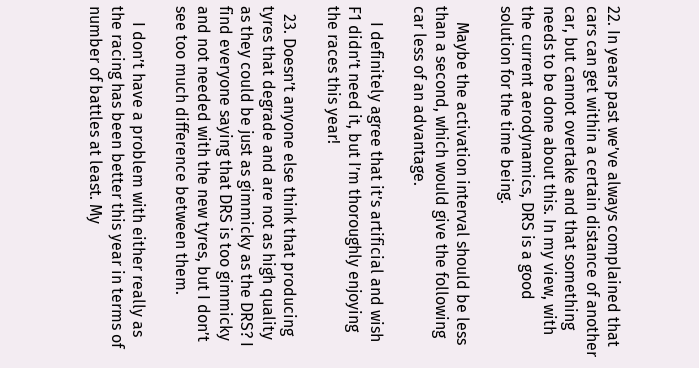22. In years past we’ve always complained that cars can get within a certain distance of another car, but cannot overtake and that something needs to be done about this. In my view, with the current aerodynamics, DRS is a good solution for the time being.

    Maybe the activation interval should be less than a second, which would give the following car less of an advantage.

    I definitely agree that it’s artificial and wish F1 didn’t need it, but I’m thoroughly enjoying the races this year!

  23. Doesn’t anyone else think that producing tyres that degrade and are not as high quality as they could be just as gimmicky as the DRS? I find everyone saying that DRS is too gimmicky and not needed with the new tyres, but I don’t see too much difference between them.

    I don’t have a problem with either really as the racing has been better this year in terms of number of battles at least. My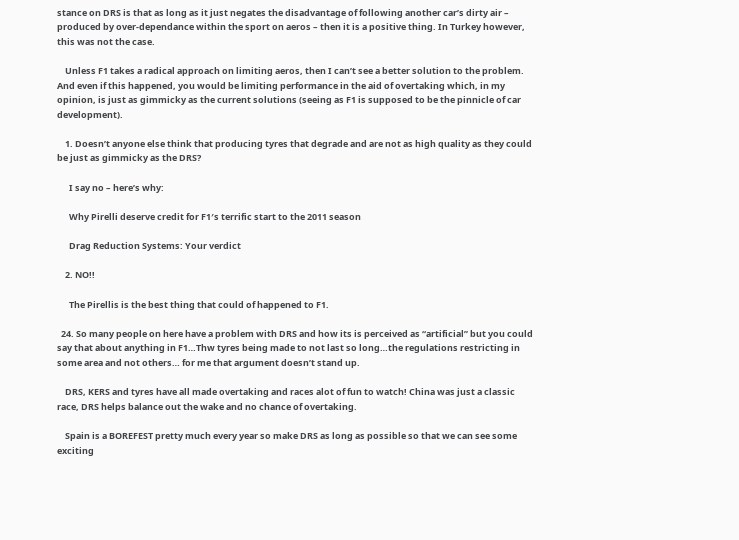stance on DRS is that as long as it just negates the disadvantage of following another car’s dirty air – produced by over-dependance within the sport on aeros – then it is a positive thing. In Turkey however, this was not the case.

    Unless F1 takes a radical approach on limiting aeros, then I can’t see a better solution to the problem. And even if this happened, you would be limiting performance in the aid of overtaking which, in my opinion, is just as gimmicky as the current solutions (seeing as F1 is supposed to be the pinnicle of car development).

    1. Doesn’t anyone else think that producing tyres that degrade and are not as high quality as they could be just as gimmicky as the DRS?

      I say no – here’s why:

      Why Pirelli deserve credit for F1′s terrific start to the 2011 season

      Drag Reduction Systems: Your verdict

    2. NO!!

      The Pirellis is the best thing that could of happened to F1.

  24. So many people on here have a problem with DRS and how its is perceived as “artificial” but you could say that about anything in F1…Thw tyres being made to not last so long…the regulations restricting in some area and not others… for me that argument doesn’t stand up.

    DRS, KERS and tyres have all made overtaking and races alot of fun to watch! China was just a classic race, DRS helps balance out the wake and no chance of overtaking.

    Spain is a BOREFEST pretty much every year so make DRS as long as possible so that we can see some exciting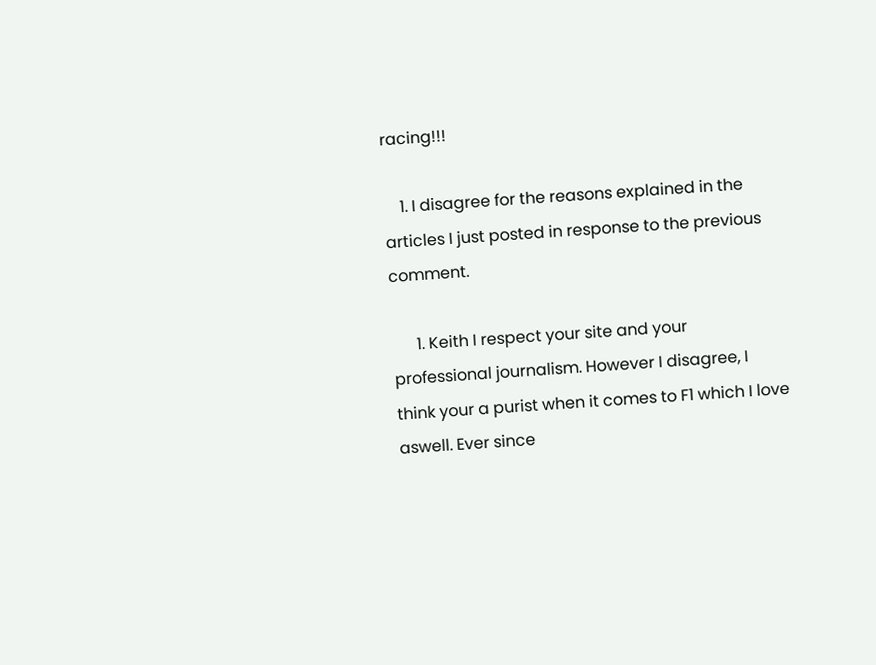racing!!!

    1. I disagree for the reasons explained in the articles I just posted in response to the previous comment.

      1. Keith I respect your site and your professional journalism. However I disagree, I think your a purist when it comes to F1 which I love aswell. Ever since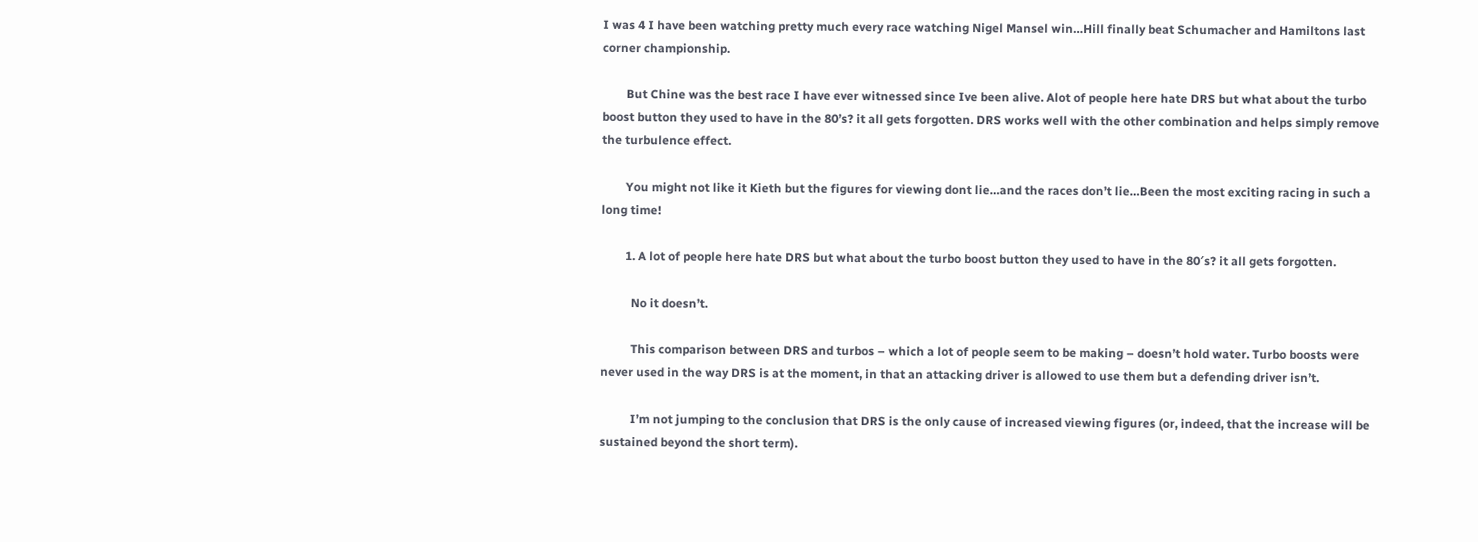I was 4 I have been watching pretty much every race watching Nigel Mansel win…Hill finally beat Schumacher and Hamiltons last corner championship.

        But Chine was the best race I have ever witnessed since Ive been alive. Alot of people here hate DRS but what about the turbo boost button they used to have in the 80’s? it all gets forgotten. DRS works well with the other combination and helps simply remove the turbulence effect.

        You might not like it Kieth but the figures for viewing dont lie…and the races don’t lie…Been the most exciting racing in such a long time!

        1. A lot of people here hate DRS but what about the turbo boost button they used to have in the 80′s? it all gets forgotten.

          No it doesn’t.

          This comparison between DRS and turbos – which a lot of people seem to be making – doesn’t hold water. Turbo boosts were never used in the way DRS is at the moment, in that an attacking driver is allowed to use them but a defending driver isn’t.

          I’m not jumping to the conclusion that DRS is the only cause of increased viewing figures (or, indeed, that the increase will be sustained beyond the short term).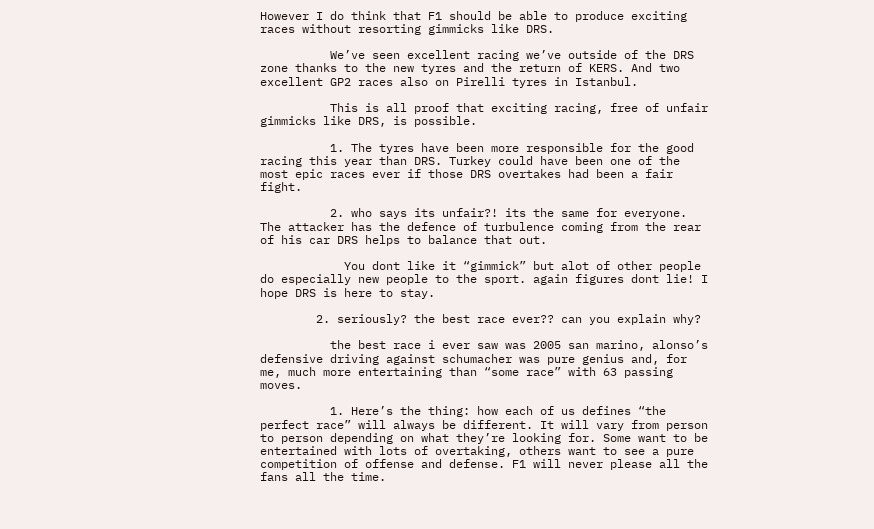However I do think that F1 should be able to produce exciting races without resorting gimmicks like DRS.

          We’ve seen excellent racing we’ve outside of the DRS zone thanks to the new tyres and the return of KERS. And two excellent GP2 races also on Pirelli tyres in Istanbul.

          This is all proof that exciting racing, free of unfair gimmicks like DRS, is possible.

          1. The tyres have been more responsible for the good racing this year than DRS. Turkey could have been one of the most epic races ever if those DRS overtakes had been a fair fight.

          2. who says its unfair?! its the same for everyone. The attacker has the defence of turbulence coming from the rear of his car DRS helps to balance that out.

            You dont like it “gimmick” but alot of other people do especially new people to the sport. again figures dont lie! I hope DRS is here to stay.

        2. seriously? the best race ever?? can you explain why?

          the best race i ever saw was 2005 san marino, alonso’s defensive driving against schumacher was pure genius and, for me, much more entertaining than “some race” with 63 passing moves.

          1. Here’s the thing: how each of us defines “the perfect race” will always be different. It will vary from person to person depending on what they’re looking for. Some want to be entertained with lots of overtaking, others want to see a pure competition of offense and defense. F1 will never please all the fans all the time.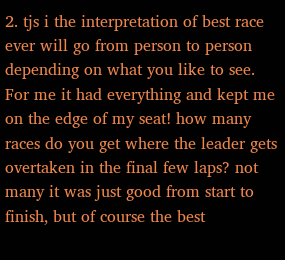2. tjs i the interpretation of best race ever will go from person to person depending on what you like to see. For me it had everything and kept me on the edge of my seat! how many races do you get where the leader gets overtaken in the final few laps? not many it was just good from start to finish, but of course the best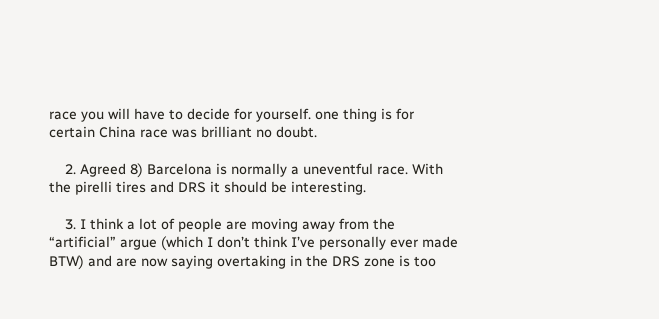race you will have to decide for yourself. one thing is for certain China race was brilliant no doubt.

    2. Agreed 8) Barcelona is normally a uneventful race. With the pirelli tires and DRS it should be interesting.

    3. I think a lot of people are moving away from the “artificial” argue (which I don’t think I’ve personally ever made BTW) and are now saying overtaking in the DRS zone is too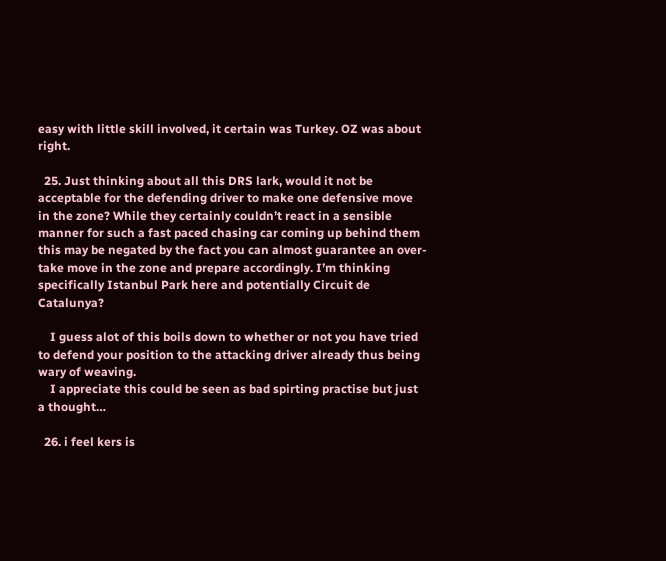easy with little skill involved, it certain was Turkey. OZ was about right.

  25. Just thinking about all this DRS lark, would it not be acceptable for the defending driver to make one defensive move in the zone? While they certainly couldn’t react in a sensible manner for such a fast paced chasing car coming up behind them this may be negated by the fact you can almost guarantee an over-take move in the zone and prepare accordingly. I’m thinking specifically Istanbul Park here and potentially Circuit de Catalunya?

    I guess alot of this boils down to whether or not you have tried to defend your position to the attacking driver already thus being wary of weaving.
    I appreciate this could be seen as bad spirting practise but just a thought…

  26. i feel kers is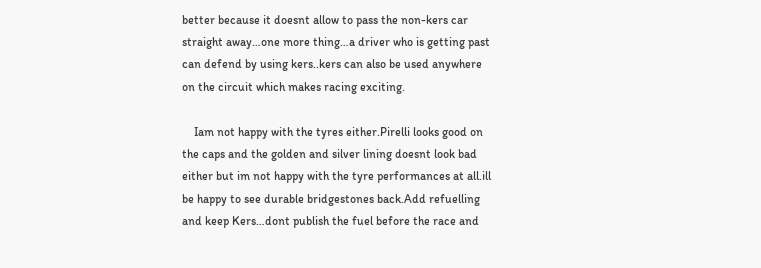better because it doesnt allow to pass the non-kers car straight away…one more thing…a driver who is getting past can defend by using kers..kers can also be used anywhere on the circuit which makes racing exciting.

    Iam not happy with the tyres either.Pirelli looks good on the caps and the golden and silver lining doesnt look bad either but im not happy with the tyre performances at all.ill be happy to see durable bridgestones back.Add refuelling and keep Kers…dont publish the fuel before the race and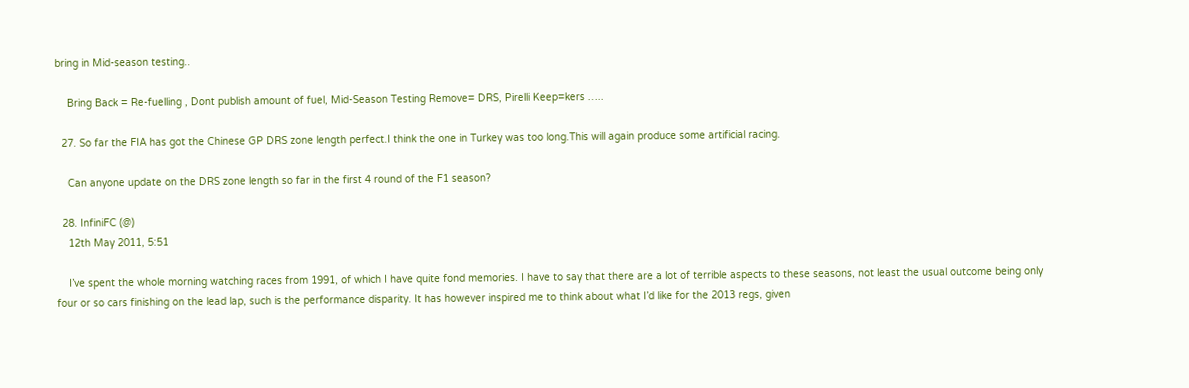bring in Mid-season testing..

    Bring Back = Re-fuelling , Dont publish amount of fuel, Mid-Season Testing Remove= DRS, Pirelli Keep=kers …..

  27. So far the FIA has got the Chinese GP DRS zone length perfect.I think the one in Turkey was too long.This will again produce some artificial racing.

    Can anyone update on the DRS zone length so far in the first 4 round of the F1 season?

  28. InfiniFC (@)
    12th May 2011, 5:51

    I’ve spent the whole morning watching races from 1991, of which I have quite fond memories. I have to say that there are a lot of terrible aspects to these seasons, not least the usual outcome being only four or so cars finishing on the lead lap, such is the performance disparity. It has however inspired me to think about what I’d like for the 2013 regs, given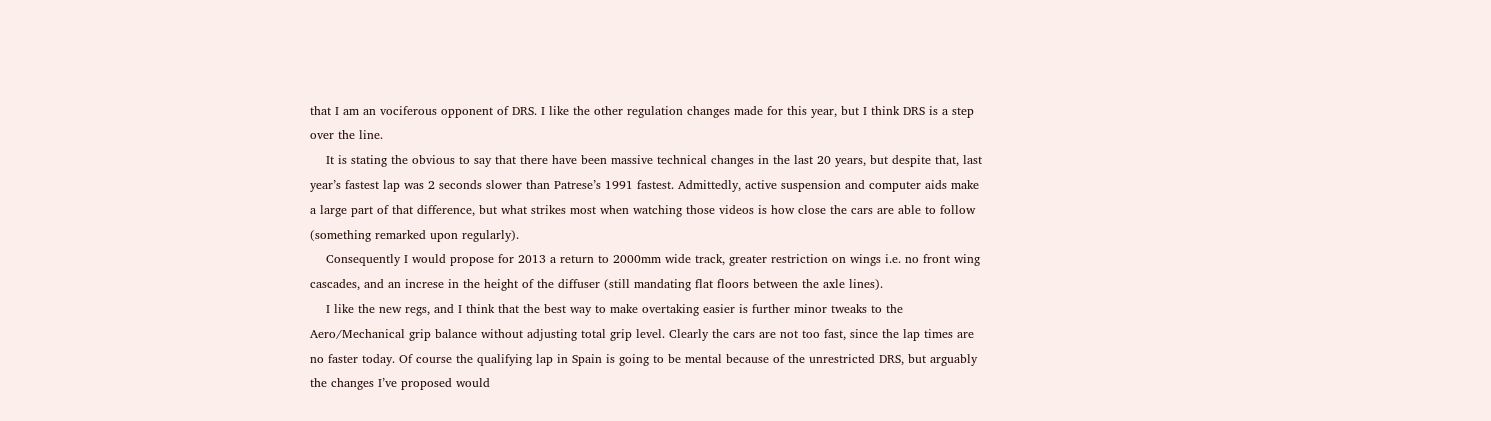that I am an vociferous opponent of DRS. I like the other regulation changes made for this year, but I think DRS is a step over the line.
    It is stating the obvious to say that there have been massive technical changes in the last 20 years, but despite that, last year’s fastest lap was 2 seconds slower than Patrese’s 1991 fastest. Admittedly, active suspension and computer aids make a large part of that difference, but what strikes most when watching those videos is how close the cars are able to follow (something remarked upon regularly).
    Consequently I would propose for 2013 a return to 2000mm wide track, greater restriction on wings i.e. no front wing cascades, and an increse in the height of the diffuser (still mandating flat floors between the axle lines).
    I like the new regs, and I think that the best way to make overtaking easier is further minor tweaks to the Aero/Mechanical grip balance without adjusting total grip level. Clearly the cars are not too fast, since the lap times are no faster today. Of course the qualifying lap in Spain is going to be mental because of the unrestricted DRS, but arguably the changes I’ve proposed would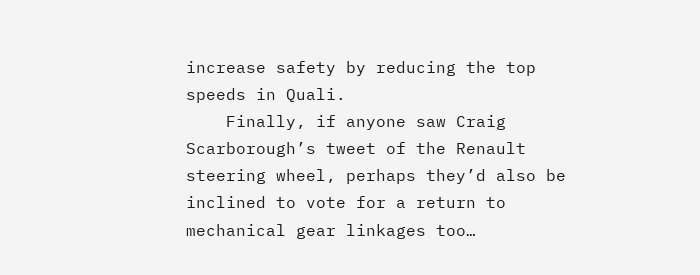increase safety by reducing the top speeds in Quali.
    Finally, if anyone saw Craig Scarborough’s tweet of the Renault steering wheel, perhaps they’d also be inclined to vote for a return to mechanical gear linkages too…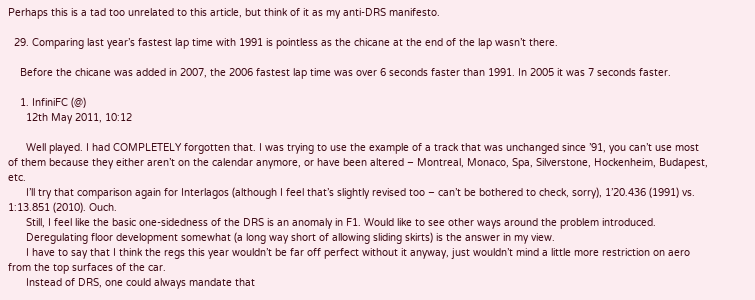Perhaps this is a tad too unrelated to this article, but think of it as my anti-DRS manifesto.

  29. Comparing last year’s fastest lap time with 1991 is pointless as the chicane at the end of the lap wasn’t there.

    Before the chicane was added in 2007, the 2006 fastest lap time was over 6 seconds faster than 1991. In 2005 it was 7 seconds faster.

    1. InfiniFC (@)
      12th May 2011, 10:12

      Well played. I had COMPLETELY forgotten that. I was trying to use the example of a track that was unchanged since ’91, you can’t use most of them because they either aren’t on the calendar anymore, or have been altered – Montreal, Monaco, Spa, Silverstone, Hockenheim, Budapest, etc.
      I’ll try that comparison again for Interlagos (although I feel that’s slightly revised too – can’t be bothered to check, sorry), 1’20.436 (1991) vs. 1:13.851 (2010). Ouch.
      Still, I feel like the basic one-sidedness of the DRS is an anomaly in F1. Would like to see other ways around the problem introduced.
      Deregulating floor development somewhat (a long way short of allowing sliding skirts) is the answer in my view.
      I have to say that I think the regs this year wouldn’t be far off perfect without it anyway, just wouldn’t mind a little more restriction on aero from the top surfaces of the car.
      Instead of DRS, one could always mandate that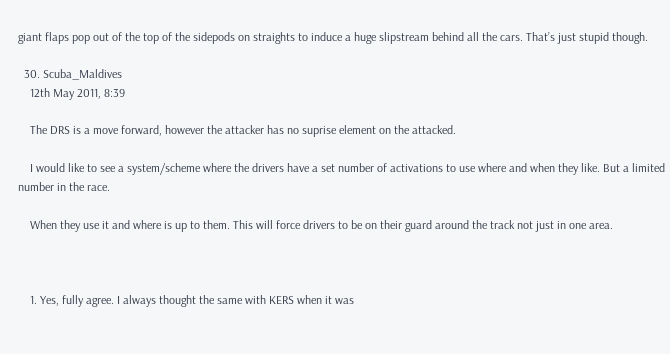giant flaps pop out of the top of the sidepods on straights to induce a huge slipstream behind all the cars. That’s just stupid though.

  30. Scuba_Maldives
    12th May 2011, 8:39

    The DRS is a move forward, however the attacker has no suprise element on the attacked.

    I would like to see a system/scheme where the drivers have a set number of activations to use where and when they like. But a limited number in the race.

    When they use it and where is up to them. This will force drivers to be on their guard around the track not just in one area.



    1. Yes, fully agree. I always thought the same with KERS when it was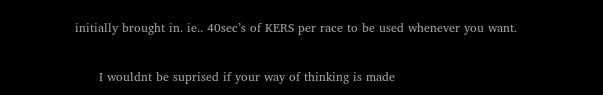initially brought in. ie.. 40sec’s of KERS per race to be used whenever you want.

      I wouldnt be suprised if your way of thinking is made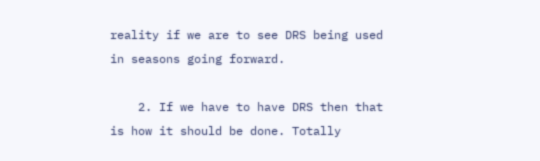reality if we are to see DRS being used in seasons going forward.

    2. If we have to have DRS then that is how it should be done. Totally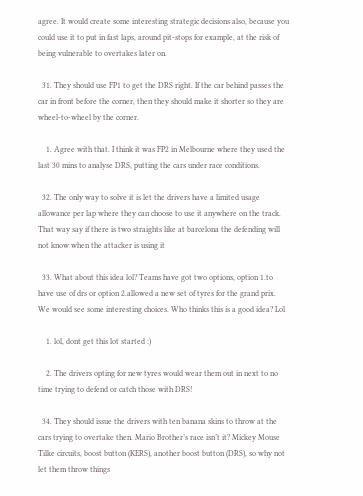agree. It would create some interesting strategic decisions also, because you could use it to put in fast laps, around pit-stops for example, at the risk of being vulnerable to overtakes later on.

  31. They should use FP1 to get the DRS right. If the car behind passes the car in front before the corner, then they should make it shorter so they are wheel-to-wheel by the corner.

    1. Agree with that. I think it was FP2 in Melbourne where they used the last 30 mins to analyse DRS, putting the cars under race conditions.

  32. The only way to solve it is let the drivers have a limited usage allowance per lap where they can choose to use it anywhere on the track. That way say if there is two straights like at barcelona the defending will not know when the attacker is using it

  33. What about this idea lol? Teams have got two options, option 1.to have use of drs or option 2.allowed a new set of tyres for the grand prix. We would see some interesting choices. Who thinks this is a good idea? Lol

    1. lol, dont get this lot started :)

    2. The drivers opting for new tyres would wear them out in next to no time trying to defend or catch those with DRS!

  34. They should issue the drivers with ten banana skins to throw at the cars trying to overtake then. Mario Brother’s race isn’t it? Mickey Mouse Tilke circuits, boost button (KERS), another boost button (DRS), so why not let them throw things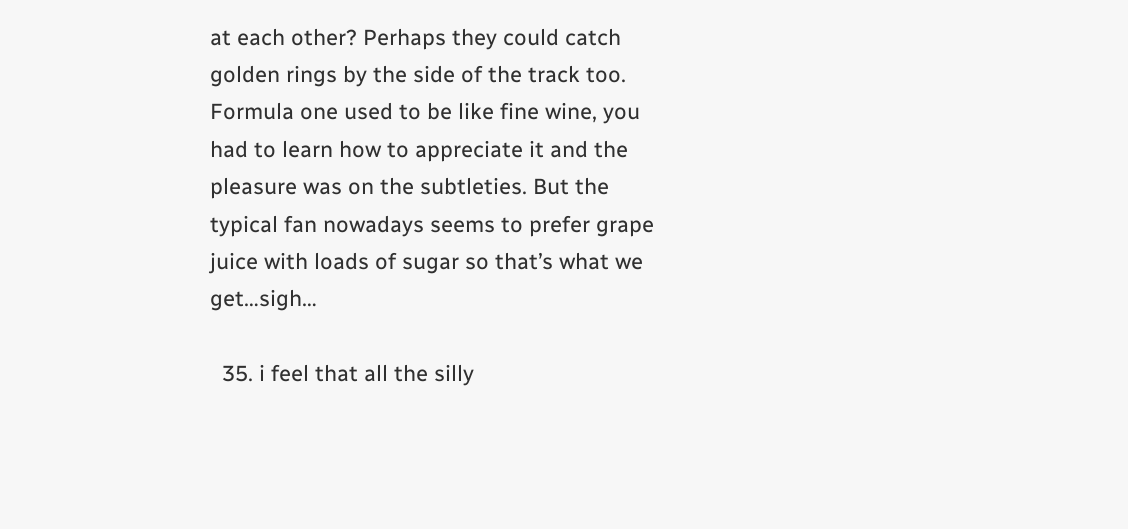at each other? Perhaps they could catch golden rings by the side of the track too. Formula one used to be like fine wine, you had to learn how to appreciate it and the pleasure was on the subtleties. But the typical fan nowadays seems to prefer grape juice with loads of sugar so that’s what we get…sigh…

  35. i feel that all the silly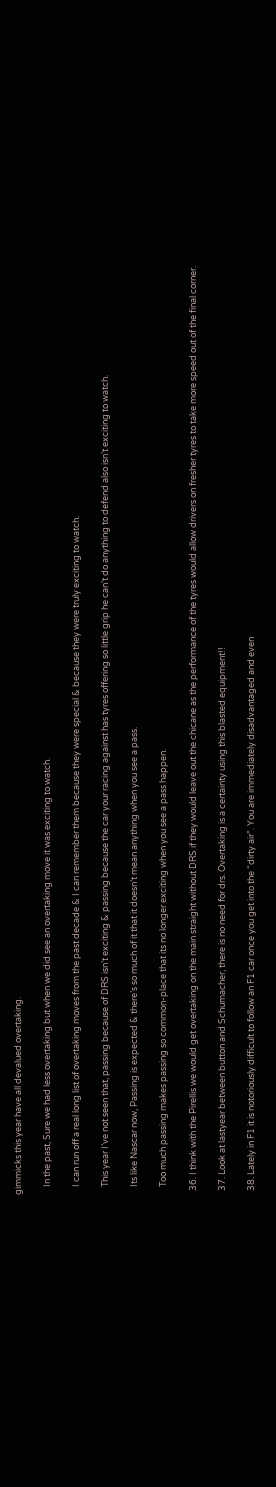gimmicks this year have all devalued overtaking.

    In the past, Sure we had less overtaking but when we did see an overtaking move it was exciting to watch.

    I can run off a real long list of overtaking moves from the past decade & I can remember them because they were special & because they were truly exciting to watch.

    This year I’ve not seen that, passing because of DRS isn’t exciting & passing because the car your racing against has tyres offering so little grip he can’t do anything to defend also isn’t exciting to watch.

    Its like Nascar now, Passing is expected & there’s so much of it that it doesn’t mean anything when you see a pass.

    Too much passing makes passing so common-place that its no longer exciting when you see a pass happen.

  36. I think with the Pirellis we would get overtaking on the main straight without DRS if they would leave out the chicane as the performance of the tyres would allow drivers on fresher tyres to take more speed out of the final corner.

  37. Look at lastyear between button and Schumacher, there is no need for drs. Overtaking is a certainty using this blasted equipment!!

  38. Lately in F1 it is notoriously difficult to follow an F1 car once you get into the “dirty air”. You are immediately disadvantaged and even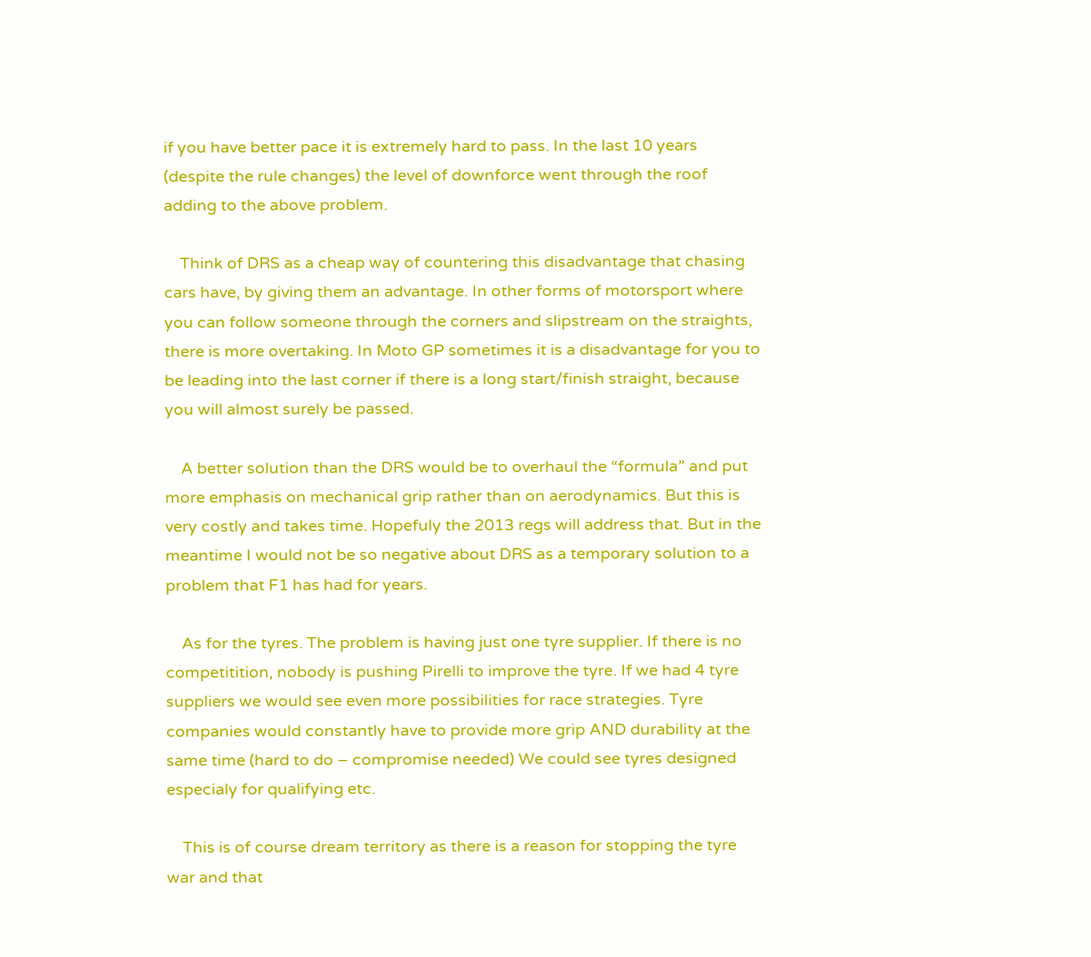if you have better pace it is extremely hard to pass. In the last 10 years (despite the rule changes) the level of downforce went through the roof adding to the above problem.

    Think of DRS as a cheap way of countering this disadvantage that chasing cars have, by giving them an advantage. In other forms of motorsport where you can follow someone through the corners and slipstream on the straights, there is more overtaking. In Moto GP sometimes it is a disadvantage for you to be leading into the last corner if there is a long start/finish straight, because you will almost surely be passed.

    A better solution than the DRS would be to overhaul the “formula” and put more emphasis on mechanical grip rather than on aerodynamics. But this is very costly and takes time. Hopefuly the 2013 regs will address that. But in the meantime I would not be so negative about DRS as a temporary solution to a problem that F1 has had for years.

    As for the tyres. The problem is having just one tyre supplier. If there is no competitition, nobody is pushing Pirelli to improve the tyre. If we had 4 tyre suppliers we would see even more possibilities for race strategies. Tyre companies would constantly have to provide more grip AND durability at the same time (hard to do – compromise needed) We could see tyres designed especialy for qualifying etc.

    This is of course dream territory as there is a reason for stopping the tyre war and that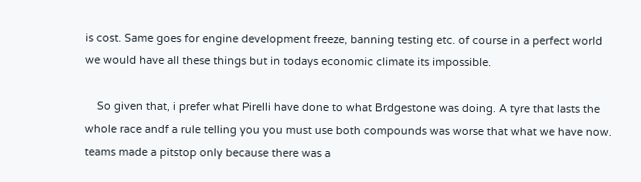is cost. Same goes for engine development freeze, banning testing etc. of course in a perfect world we would have all these things but in todays economic climate its impossible.

    So given that, i prefer what Pirelli have done to what Brdgestone was doing. A tyre that lasts the whole race andf a rule telling you you must use both compounds was worse that what we have now. teams made a pitstop only because there was a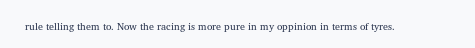rule telling them to. Now the racing is more pure in my oppinion in terms of tyres.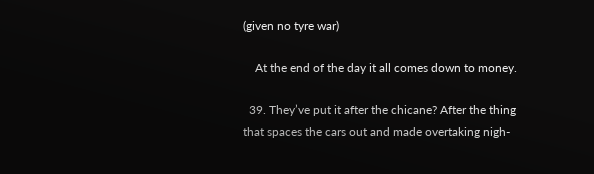(given no tyre war)

    At the end of the day it all comes down to money.

  39. They’ve put it after the chicane? After the thing that spaces the cars out and made overtaking nigh-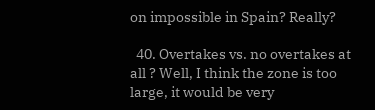on impossible in Spain? Really?

  40. Overtakes vs. no overtakes at all ? Well, I think the zone is too large, it would be very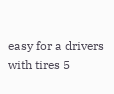easy for a drivers with tires 5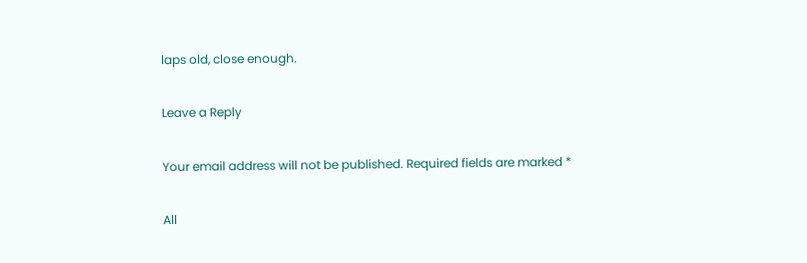laps old, close enough.

Leave a Reply

Your email address will not be published. Required fields are marked *

All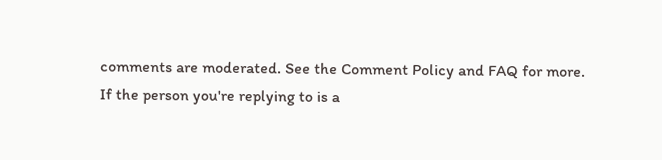comments are moderated. See the Comment Policy and FAQ for more.
If the person you're replying to is a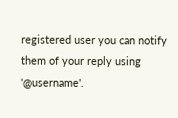registered user you can notify them of your reply using '@username'.